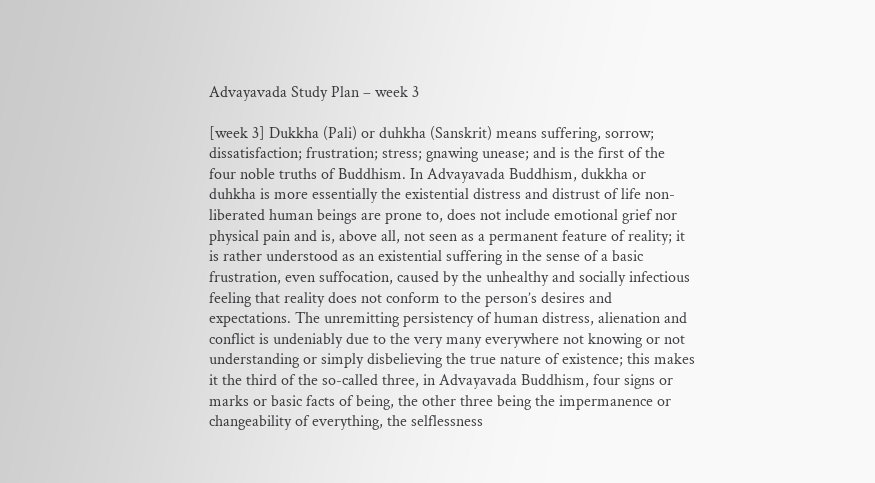Advayavada Study Plan – week 3

[week 3] Dukkha (Pali) or duhkha (Sanskrit) means suffering, sorrow; dissatisfaction; frustration; stress; gnawing unease; and is the first of the four noble truths of Buddhism. In Advayavada Buddhism, dukkha or duhkha is more essentially the existential distress and distrust of life non-liberated human beings are prone to, does not include emotional grief nor physical pain and is, above all, not seen as a permanent feature of reality; it is rather understood as an existential suffering in the sense of a basic frustration, even suffocation, caused by the unhealthy and socially infectious feeling that reality does not conform to the person’s desires and expectations. The unremitting persistency of human distress, alienation and conflict is undeniably due to the very many everywhere not knowing or not understanding or simply disbelieving the true nature of existence; this makes it the third of the so-called three, in Advayavada Buddhism, four signs or marks or basic facts of being, the other three being the impermanence or changeability of everything, the selflessness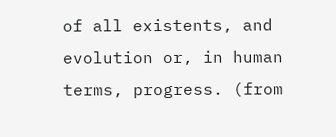of all existents, and evolution or, in human terms, progress. (from